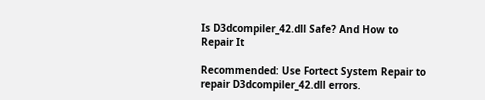Is D3dcompiler_42.dll Safe? And How to Repair It

Recommended: Use Fortect System Repair to repair D3dcompiler_42.dll errors.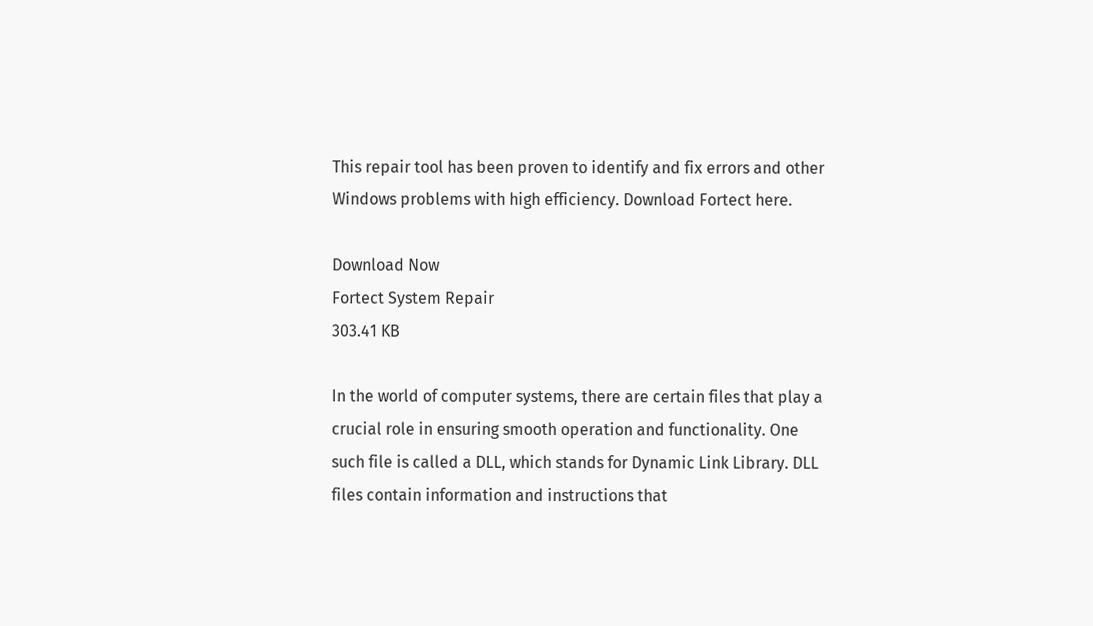This repair tool has been proven to identify and fix errors and other Windows problems with high efficiency. Download Fortect here.

Download Now
Fortect System Repair
303.41 KB

In the world of computer systems, there are certain files that play a crucial role in ensuring smooth operation and functionality. One such file is called a DLL, which stands for Dynamic Link Library. DLL files contain information and instructions that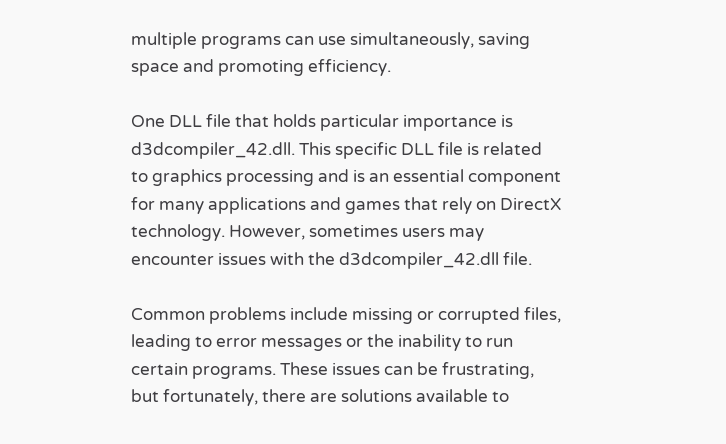multiple programs can use simultaneously, saving space and promoting efficiency.

One DLL file that holds particular importance is d3dcompiler_42.dll. This specific DLL file is related to graphics processing and is an essential component for many applications and games that rely on DirectX technology. However, sometimes users may encounter issues with the d3dcompiler_42.dll file.

Common problems include missing or corrupted files, leading to error messages or the inability to run certain programs. These issues can be frustrating, but fortunately, there are solutions available to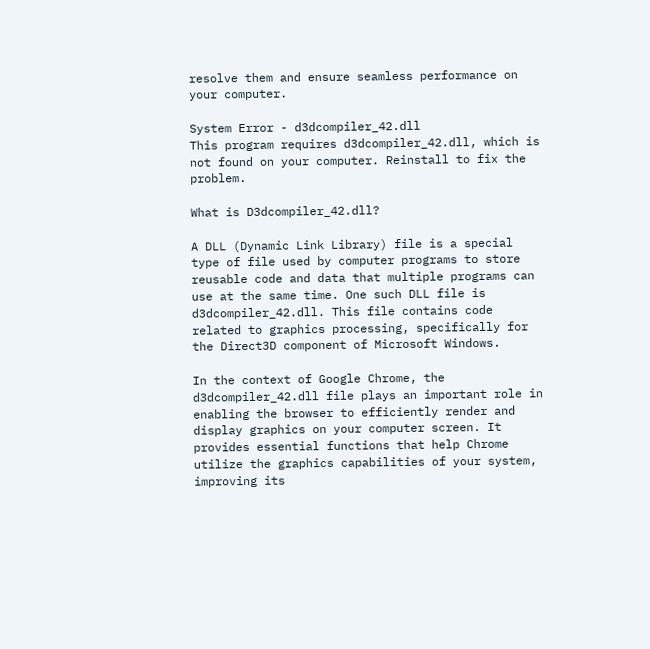resolve them and ensure seamless performance on your computer.

System Error - d3dcompiler_42.dll
This program requires d3dcompiler_42.dll, which is not found on your computer. Reinstall to fix the problem.

What is D3dcompiler_42.dll?

A DLL (Dynamic Link Library) file is a special type of file used by computer programs to store reusable code and data that multiple programs can use at the same time. One such DLL file is d3dcompiler_42.dll. This file contains code related to graphics processing, specifically for the Direct3D component of Microsoft Windows.

In the context of Google Chrome, the d3dcompiler_42.dll file plays an important role in enabling the browser to efficiently render and display graphics on your computer screen. It provides essential functions that help Chrome utilize the graphics capabilities of your system, improving its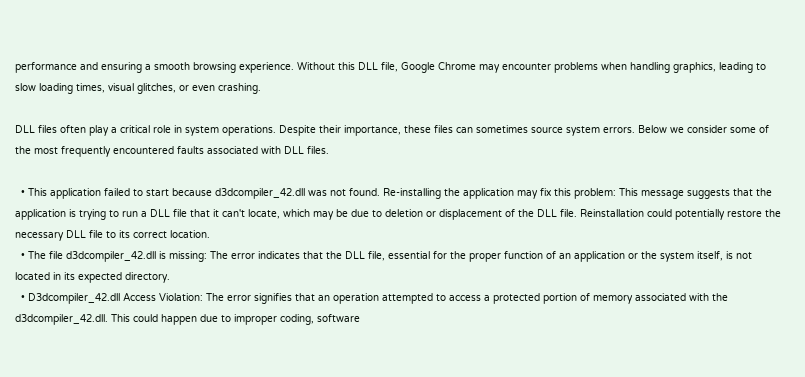performance and ensuring a smooth browsing experience. Without this DLL file, Google Chrome may encounter problems when handling graphics, leading to slow loading times, visual glitches, or even crashing.

DLL files often play a critical role in system operations. Despite their importance, these files can sometimes source system errors. Below we consider some of the most frequently encountered faults associated with DLL files.

  • This application failed to start because d3dcompiler_42.dll was not found. Re-installing the application may fix this problem: This message suggests that the application is trying to run a DLL file that it can't locate, which may be due to deletion or displacement of the DLL file. Reinstallation could potentially restore the necessary DLL file to its correct location.
  • The file d3dcompiler_42.dll is missing: The error indicates that the DLL file, essential for the proper function of an application or the system itself, is not located in its expected directory.
  • D3dcompiler_42.dll Access Violation: The error signifies that an operation attempted to access a protected portion of memory associated with the d3dcompiler_42.dll. This could happen due to improper coding, software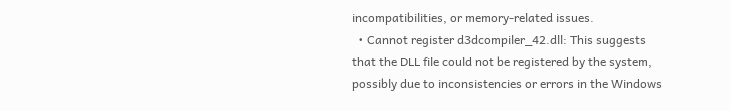incompatibilities, or memory-related issues.
  • Cannot register d3dcompiler_42.dll: This suggests that the DLL file could not be registered by the system, possibly due to inconsistencies or errors in the Windows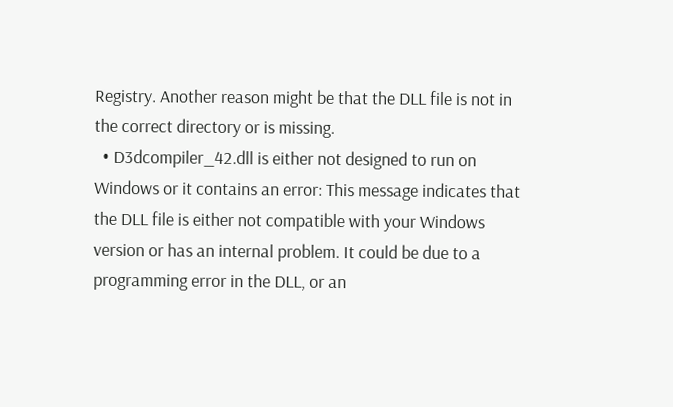Registry. Another reason might be that the DLL file is not in the correct directory or is missing.
  • D3dcompiler_42.dll is either not designed to run on Windows or it contains an error: This message indicates that the DLL file is either not compatible with your Windows version or has an internal problem. It could be due to a programming error in the DLL, or an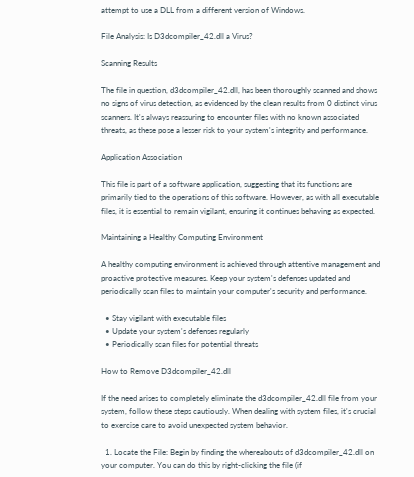attempt to use a DLL from a different version of Windows.

File Analysis: Is D3dcompiler_42.dll a Virus?

Scanning Results

The file in question, d3dcompiler_42.dll, has been thoroughly scanned and shows no signs of virus detection, as evidenced by the clean results from 0 distinct virus scanners. It's always reassuring to encounter files with no known associated threats, as these pose a lesser risk to your system's integrity and performance.

Application Association

This file is part of a software application, suggesting that its functions are primarily tied to the operations of this software. However, as with all executable files, it is essential to remain vigilant, ensuring it continues behaving as expected.

Maintaining a Healthy Computing Environment

A healthy computing environment is achieved through attentive management and proactive protective measures. Keep your system's defenses updated and periodically scan files to maintain your computer's security and performance.

  • Stay vigilant with executable files
  • Update your system's defenses regularly
  • Periodically scan files for potential threats

How to Remove D3dcompiler_42.dll

If the need arises to completely eliminate the d3dcompiler_42.dll file from your system, follow these steps cautiously. When dealing with system files, it's crucial to exercise care to avoid unexpected system behavior.

  1. Locate the File: Begin by finding the whereabouts of d3dcompiler_42.dll on your computer. You can do this by right-clicking the file (if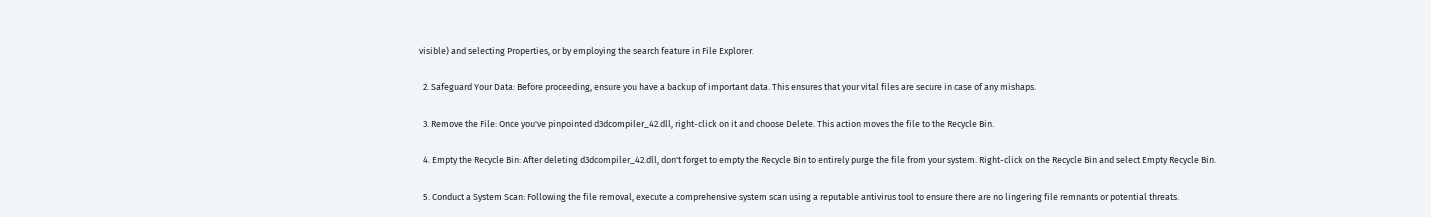visible) and selecting Properties, or by employing the search feature in File Explorer.

  2. Safeguard Your Data: Before proceeding, ensure you have a backup of important data. This ensures that your vital files are secure in case of any mishaps.

  3. Remove the File: Once you've pinpointed d3dcompiler_42.dll, right-click on it and choose Delete. This action moves the file to the Recycle Bin.

  4. Empty the Recycle Bin: After deleting d3dcompiler_42.dll, don't forget to empty the Recycle Bin to entirely purge the file from your system. Right-click on the Recycle Bin and select Empty Recycle Bin.

  5. Conduct a System Scan: Following the file removal, execute a comprehensive system scan using a reputable antivirus tool to ensure there are no lingering file remnants or potential threats.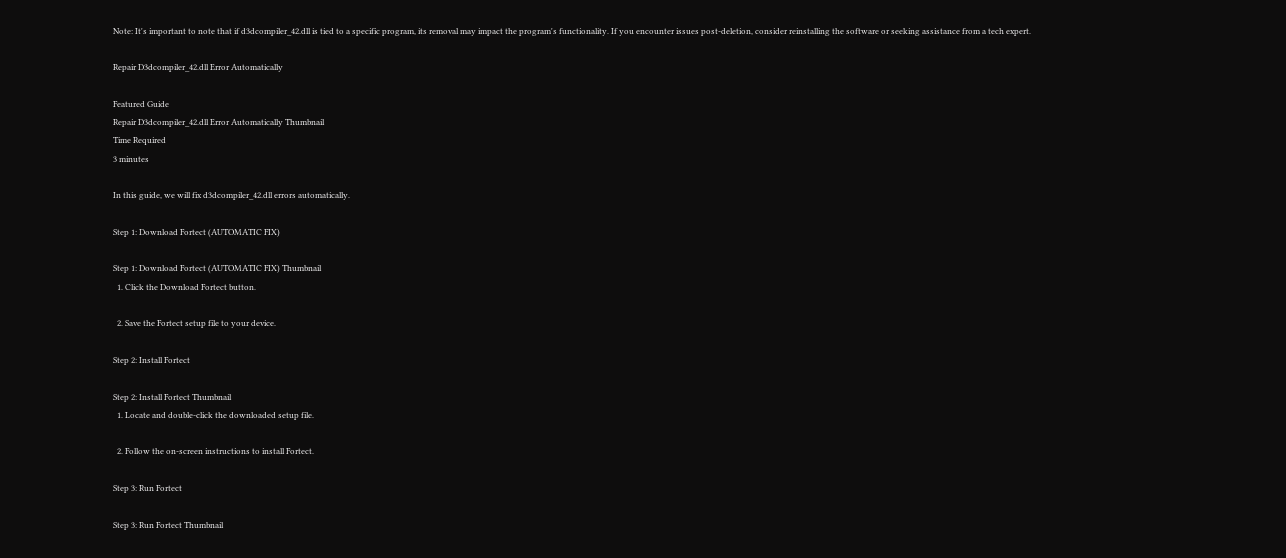Note: It's important to note that if d3dcompiler_42.dll is tied to a specific program, its removal may impact the program's functionality. If you encounter issues post-deletion, consider reinstalling the software or seeking assistance from a tech expert.

Repair D3dcompiler_42.dll Error Automatically

Featured Guide
Repair D3dcompiler_42.dll Error Automatically Thumbnail
Time Required
3 minutes

In this guide, we will fix d3dcompiler_42.dll errors automatically.

Step 1: Download Fortect (AUTOMATIC FIX)

Step 1: Download Fortect (AUTOMATIC FIX) Thumbnail
  1. Click the Download Fortect button.

  2. Save the Fortect setup file to your device.

Step 2: Install Fortect

Step 2: Install Fortect Thumbnail
  1. Locate and double-click the downloaded setup file.

  2. Follow the on-screen instructions to install Fortect.

Step 3: Run Fortect

Step 3: Run Fortect Thumbnail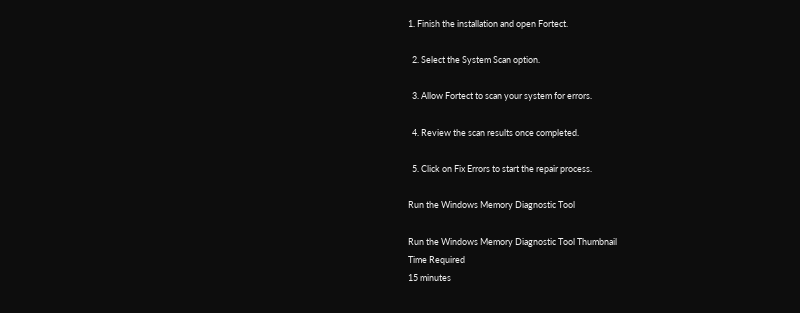1. Finish the installation and open Fortect.

  2. Select the System Scan option.

  3. Allow Fortect to scan your system for errors.

  4. Review the scan results once completed.

  5. Click on Fix Errors to start the repair process.

Run the Windows Memory Diagnostic Tool

Run the Windows Memory Diagnostic Tool Thumbnail
Time Required
15 minutes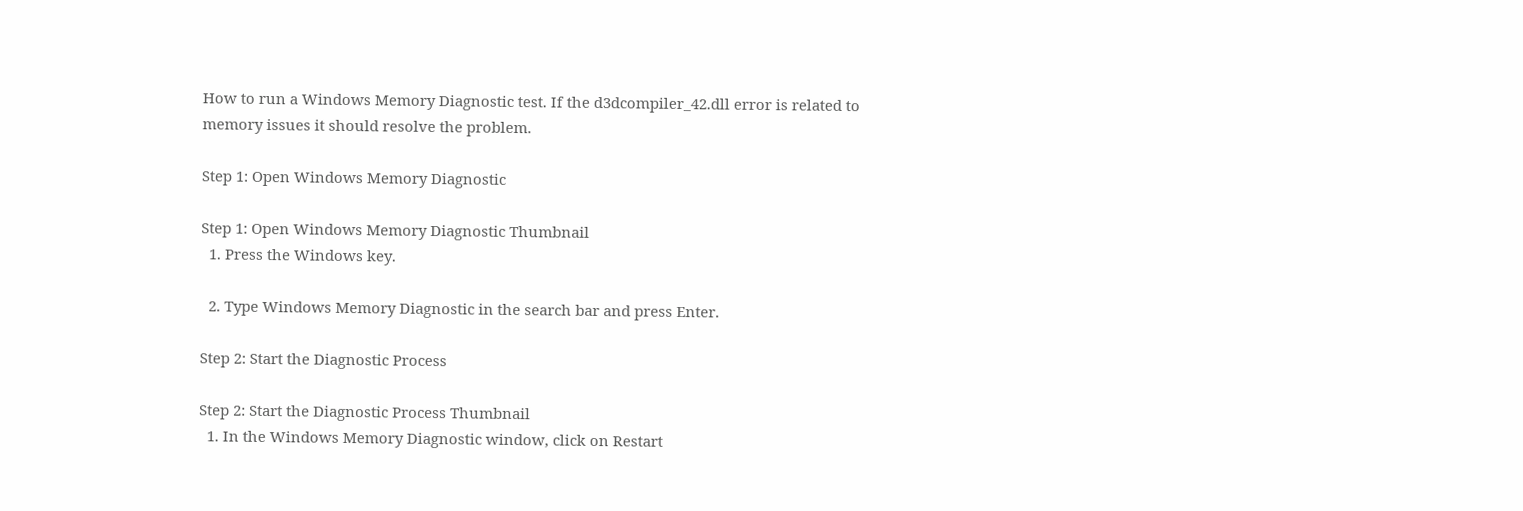How to run a Windows Memory Diagnostic test. If the d3dcompiler_42.dll error is related to memory issues it should resolve the problem.

Step 1: Open Windows Memory Diagnostic

Step 1: Open Windows Memory Diagnostic Thumbnail
  1. Press the Windows key.

  2. Type Windows Memory Diagnostic in the search bar and press Enter.

Step 2: Start the Diagnostic Process

Step 2: Start the Diagnostic Process Thumbnail
  1. In the Windows Memory Diagnostic window, click on Restart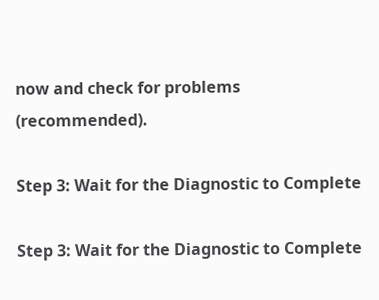now and check for problems (recommended).

Step 3: Wait for the Diagnostic to Complete

Step 3: Wait for the Diagnostic to Complete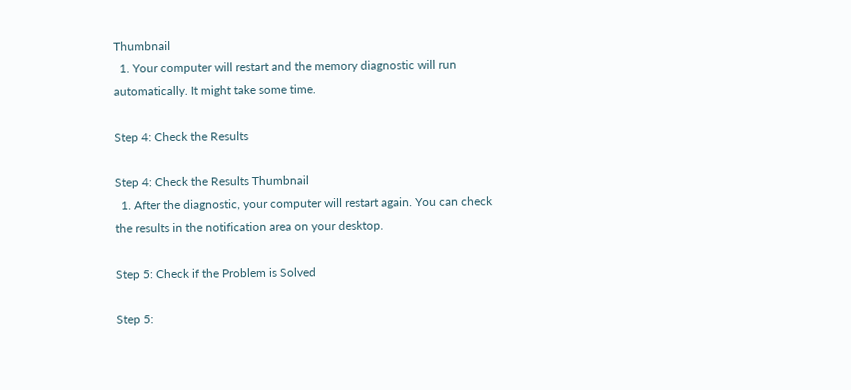Thumbnail
  1. Your computer will restart and the memory diagnostic will run automatically. It might take some time.

Step 4: Check the Results

Step 4: Check the Results Thumbnail
  1. After the diagnostic, your computer will restart again. You can check the results in the notification area on your desktop.

Step 5: Check if the Problem is Solved

Step 5: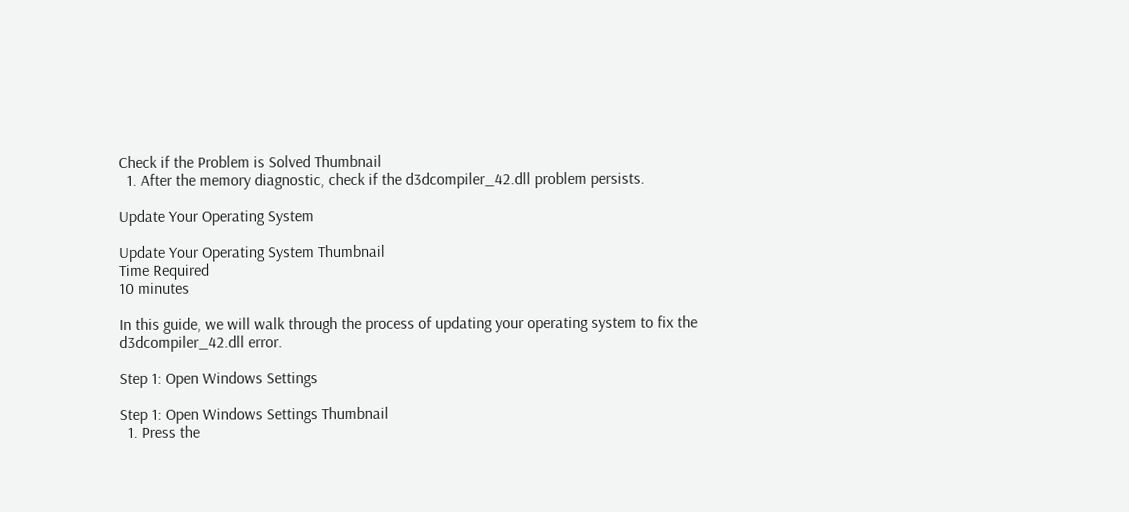Check if the Problem is Solved Thumbnail
  1. After the memory diagnostic, check if the d3dcompiler_42.dll problem persists.

Update Your Operating System

Update Your Operating System Thumbnail
Time Required
10 minutes

In this guide, we will walk through the process of updating your operating system to fix the d3dcompiler_42.dll error.

Step 1: Open Windows Settings

Step 1: Open Windows Settings Thumbnail
  1. Press the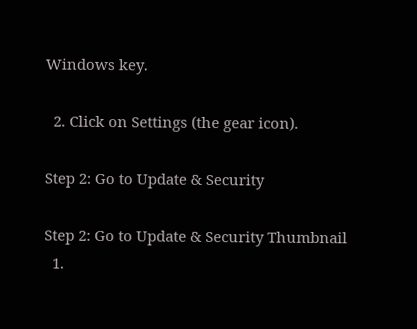Windows key.

  2. Click on Settings (the gear icon).

Step 2: Go to Update & Security

Step 2: Go to Update & Security Thumbnail
  1.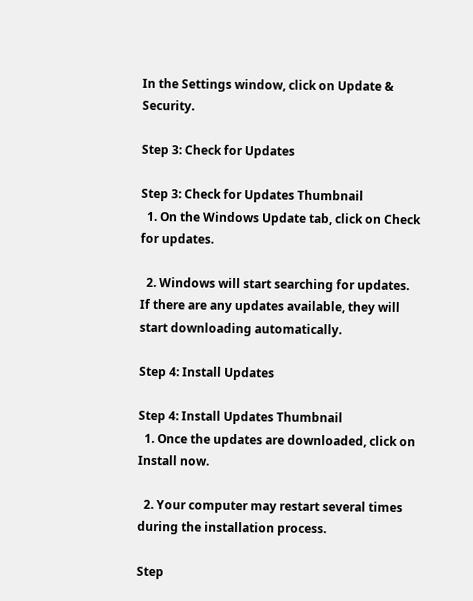In the Settings window, click on Update & Security.

Step 3: Check for Updates

Step 3: Check for Updates Thumbnail
  1. On the Windows Update tab, click on Check for updates.

  2. Windows will start searching for updates. If there are any updates available, they will start downloading automatically.

Step 4: Install Updates

Step 4: Install Updates Thumbnail
  1. Once the updates are downloaded, click on Install now.

  2. Your computer may restart several times during the installation process.

Step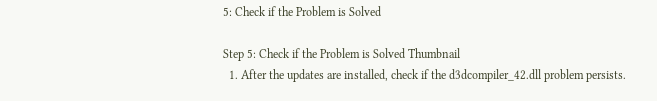5: Check if the Problem is Solved

Step 5: Check if the Problem is Solved Thumbnail
  1. After the updates are installed, check if the d3dcompiler_42.dll problem persists.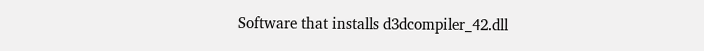Software that installs d3dcompiler_42.dll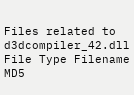Files related to d3dcompiler_42.dll
File Type Filename MD5